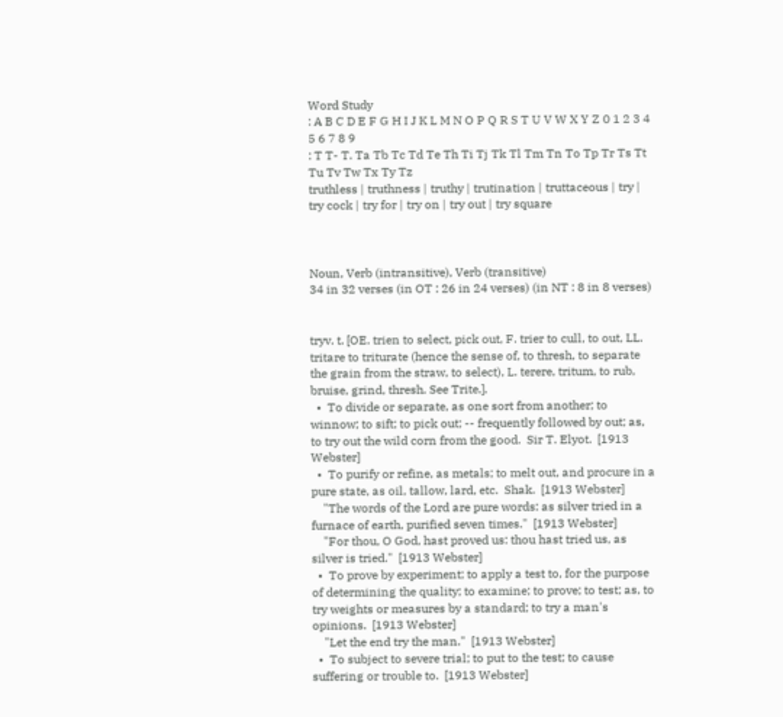Word Study
: A B C D E F G H I J K L M N O P Q R S T U V W X Y Z 0 1 2 3 4 5 6 7 8 9
: T T- T. Ta Tb Tc Td Te Th Ti Tj Tk Tl Tm Tn To Tp Tr Ts Tt Tu Tv Tw Tx Ty Tz
truthless | truthness | truthy | trutination | truttaceous | try | try cock | try for | try on | try out | try square



Noun, Verb (intransitive), Verb (transitive)
34 in 32 verses (in OT : 26 in 24 verses) (in NT : 8 in 8 verses)


tryv. t. [OE. trien to select, pick out, F. trier to cull, to out, LL. tritare to triturate (hence the sense of, to thresh, to separate the grain from the straw, to select), L. terere, tritum, to rub, bruise, grind, thresh. See Trite.].
  •  To divide or separate, as one sort from another; to winnow; to sift; to pick out; -- frequently followed by out; as, to try out the wild corn from the good.  Sir T. Elyot.  [1913 Webster]
  •  To purify or refine, as metals; to melt out, and procure in a pure state, as oil, tallow, lard, etc.  Shak.  [1913 Webster]
    "The words of the Lord are pure words: as silver tried in a furnace of earth, purified seven times."  [1913 Webster]
    "For thou, O God, hast proved us: thou hast tried us, as silver is tried."  [1913 Webster]
  •  To prove by experiment; to apply a test to, for the purpose of determining the quality; to examine; to prove; to test; as, to try weights or measures by a standard; to try a man's opinions.  [1913 Webster]
    "Let the end try the man."  [1913 Webster]
  •  To subject to severe trial; to put to the test; to cause suffering or trouble to.  [1913 Webster]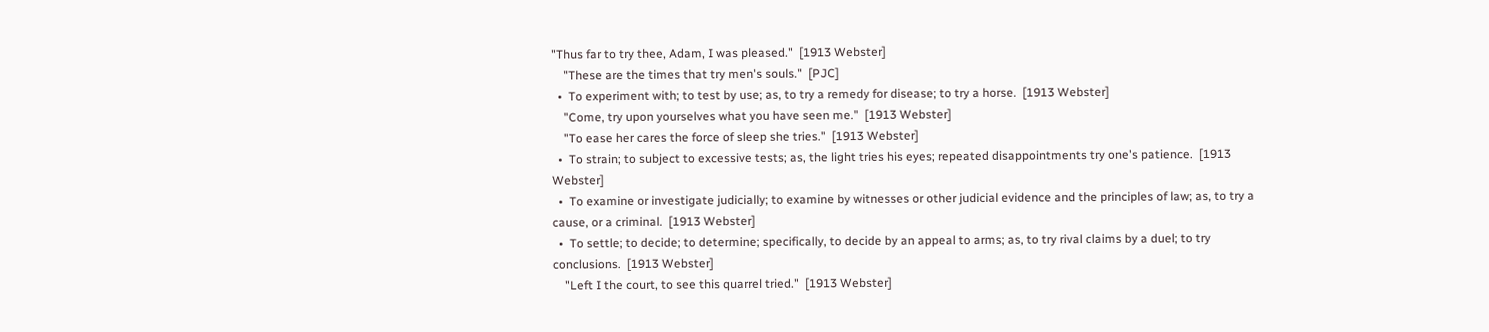"Thus far to try thee, Adam, I was pleased."  [1913 Webster]
    "These are the times that try men's souls."  [PJC]
  •  To experiment with; to test by use; as, to try a remedy for disease; to try a horse.  [1913 Webster]
    "Come, try upon yourselves what you have seen me."  [1913 Webster]
    "To ease her cares the force of sleep she tries."  [1913 Webster]
  •  To strain; to subject to excessive tests; as, the light tries his eyes; repeated disappointments try one's patience.  [1913 Webster]
  •  To examine or investigate judicially; to examine by witnesses or other judicial evidence and the principles of law; as, to try a cause, or a criminal.  [1913 Webster]
  •  To settle; to decide; to determine; specifically, to decide by an appeal to arms; as, to try rival claims by a duel; to try conclusions.  [1913 Webster]
    "Left I the court, to see this quarrel tried."  [1913 Webster]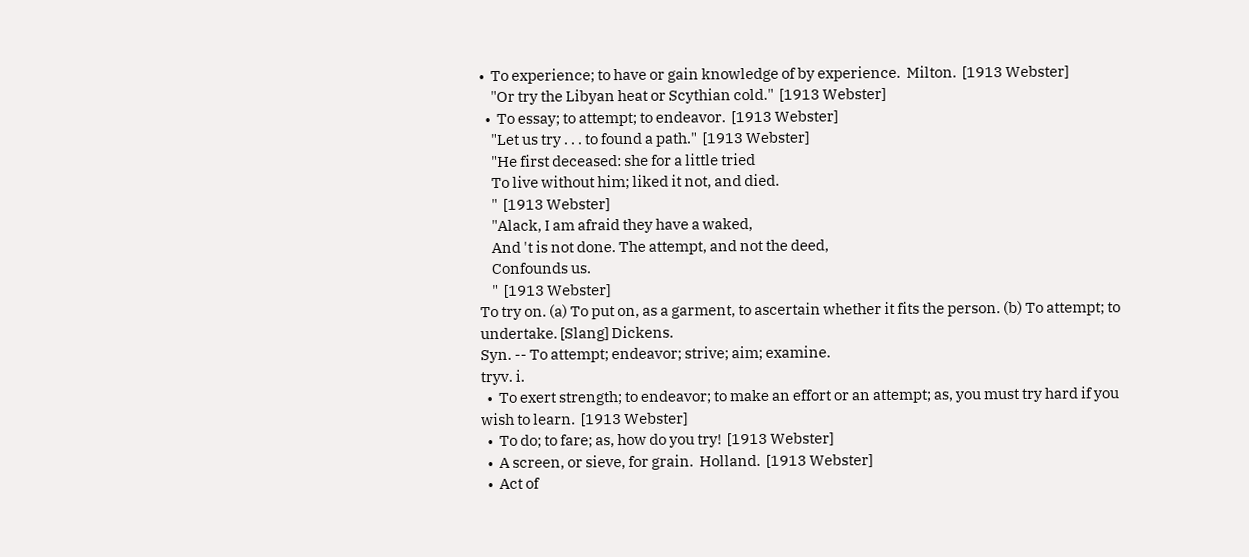•  To experience; to have or gain knowledge of by experience.  Milton.  [1913 Webster]
    "Or try the Libyan heat or Scythian cold."  [1913 Webster]
  •  To essay; to attempt; to endeavor.  [1913 Webster]
    "Let us try . . . to found a path."  [1913 Webster]
    "He first deceased: she for a little tried
    To live without him; liked it not, and died.
    "  [1913 Webster]
    "Alack, I am afraid they have a waked,
    And 't is not done. The attempt, and not the deed,
    Confounds us.
    "  [1913 Webster]
To try on. (a) To put on, as a garment, to ascertain whether it fits the person. (b) To attempt; to undertake. [Slang] Dickens.
Syn. -- To attempt; endeavor; strive; aim; examine.
tryv. i.
  •  To exert strength; to endeavor; to make an effort or an attempt; as, you must try hard if you wish to learn.  [1913 Webster]
  •  To do; to fare; as, how do you try!  [1913 Webster]
  •  A screen, or sieve, for grain.  Holland.  [1913 Webster]
  •  Act of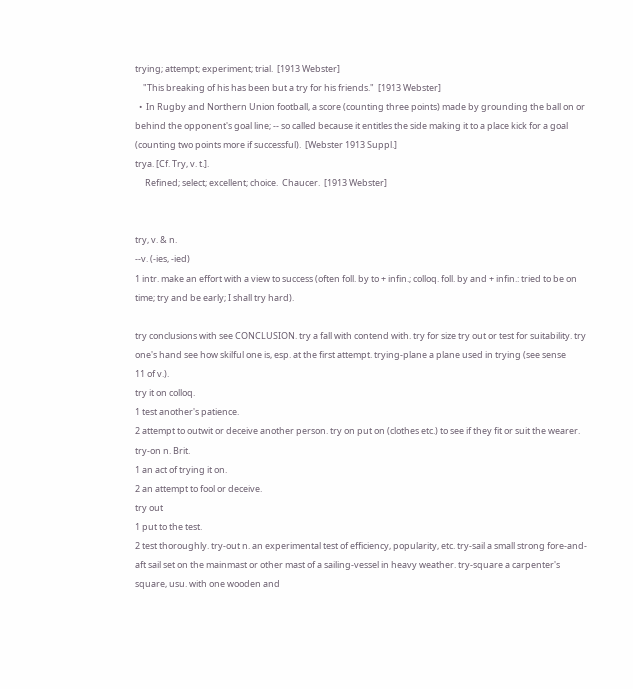trying; attempt; experiment; trial.  [1913 Webster]
    "This breaking of his has been but a try for his friends."  [1913 Webster]
  •  In Rugby and Northern Union football, a score (counting three points) made by grounding the ball on or behind the opponent's goal line; -- so called because it entitles the side making it to a place kick for a goal (counting two points more if successful).  [Webster 1913 Suppl.]
trya. [Cf. Try, v. t.].
     Refined; select; excellent; choice.  Chaucer.  [1913 Webster]


try, v. & n.
--v. (-ies, -ied)
1 intr. make an effort with a view to success (often foll. by to + infin.; colloq. foll. by and + infin.: tried to be on time; try and be early; I shall try hard).

try conclusions with see CONCLUSION. try a fall with contend with. try for size try out or test for suitability. try one's hand see how skilful one is, esp. at the first attempt. trying-plane a plane used in trying (see sense
11 of v.).
try it on colloq.
1 test another's patience.
2 attempt to outwit or deceive another person. try on put on (clothes etc.) to see if they fit or suit the wearer. try-on n. Brit.
1 an act of trying it on.
2 an attempt to fool or deceive.
try out
1 put to the test.
2 test thoroughly. try-out n. an experimental test of efficiency, popularity, etc. try-sail a small strong fore-and-aft sail set on the mainmast or other mast of a sailing-vessel in heavy weather. try-square a carpenter's square, usu. with one wooden and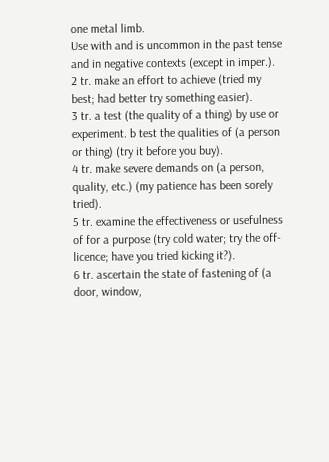one metal limb.
Use with and is uncommon in the past tense and in negative contexts (except in imper.).
2 tr. make an effort to achieve (tried my best; had better try something easier).
3 tr. a test (the quality of a thing) by use or experiment. b test the qualities of (a person or thing) (try it before you buy).
4 tr. make severe demands on (a person, quality, etc.) (my patience has been sorely tried).
5 tr. examine the effectiveness or usefulness of for a purpose (try cold water; try the off-licence; have you tried kicking it?).
6 tr. ascertain the state of fastening of (a door, window,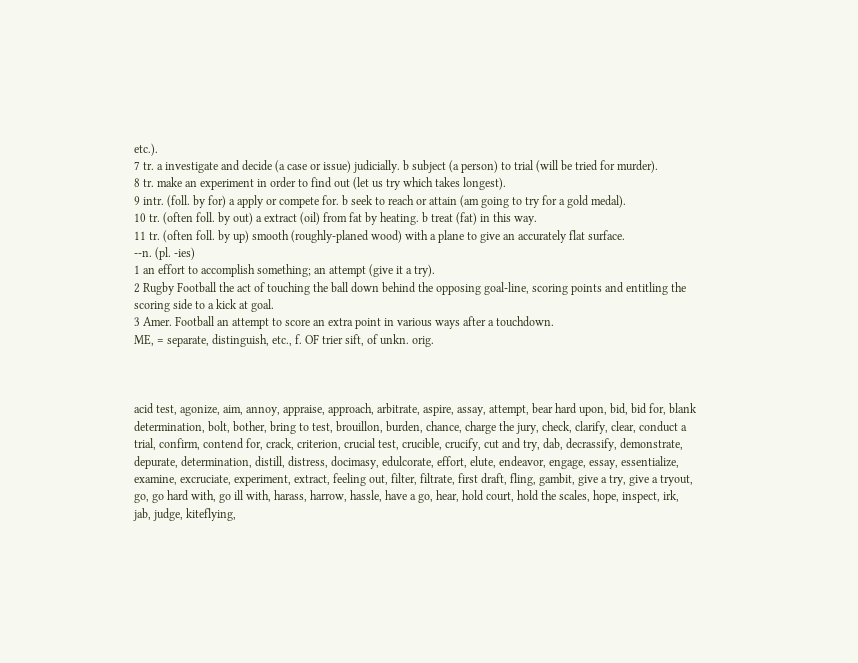etc.).
7 tr. a investigate and decide (a case or issue) judicially. b subject (a person) to trial (will be tried for murder).
8 tr. make an experiment in order to find out (let us try which takes longest).
9 intr. (foll. by for) a apply or compete for. b seek to reach or attain (am going to try for a gold medal).
10 tr. (often foll. by out) a extract (oil) from fat by heating. b treat (fat) in this way.
11 tr. (often foll. by up) smooth (roughly-planed wood) with a plane to give an accurately flat surface.
--n. (pl. -ies)
1 an effort to accomplish something; an attempt (give it a try).
2 Rugby Football the act of touching the ball down behind the opposing goal-line, scoring points and entitling the scoring side to a kick at goal.
3 Amer. Football an attempt to score an extra point in various ways after a touchdown.
ME, = separate, distinguish, etc., f. OF trier sift, of unkn. orig.



acid test, agonize, aim, annoy, appraise, approach, arbitrate, aspire, assay, attempt, bear hard upon, bid, bid for, blank determination, bolt, bother, bring to test, brouillon, burden, chance, charge the jury, check, clarify, clear, conduct a trial, confirm, contend for, crack, criterion, crucial test, crucible, crucify, cut and try, dab, decrassify, demonstrate, depurate, determination, distill, distress, docimasy, edulcorate, effort, elute, endeavor, engage, essay, essentialize, examine, excruciate, experiment, extract, feeling out, filter, filtrate, first draft, fling, gambit, give a try, give a tryout, go, go hard with, go ill with, harass, harrow, hassle, have a go, hear, hold court, hold the scales, hope, inspect, irk, jab, judge, kiteflying,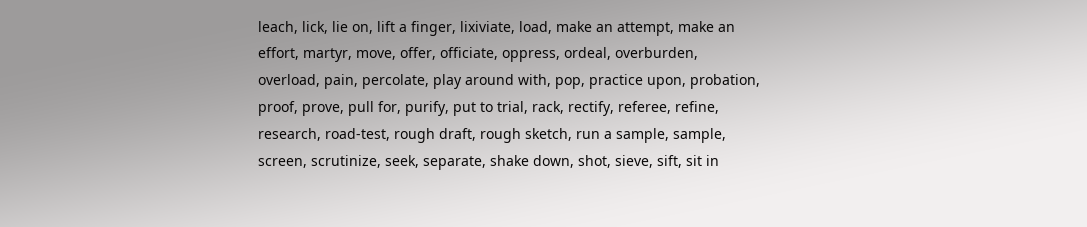leach, lick, lie on, lift a finger, lixiviate, load, make an attempt, make an effort, martyr, move, offer, officiate, oppress, ordeal, overburden, overload, pain, percolate, play around with, pop, practice upon, probation, proof, prove, pull for, purify, put to trial, rack, rectify, referee, refine, research, road-test, rough draft, rough sketch, run a sample, sample, screen, scrutinize, seek, separate, shake down, shot, sieve, sift, sit in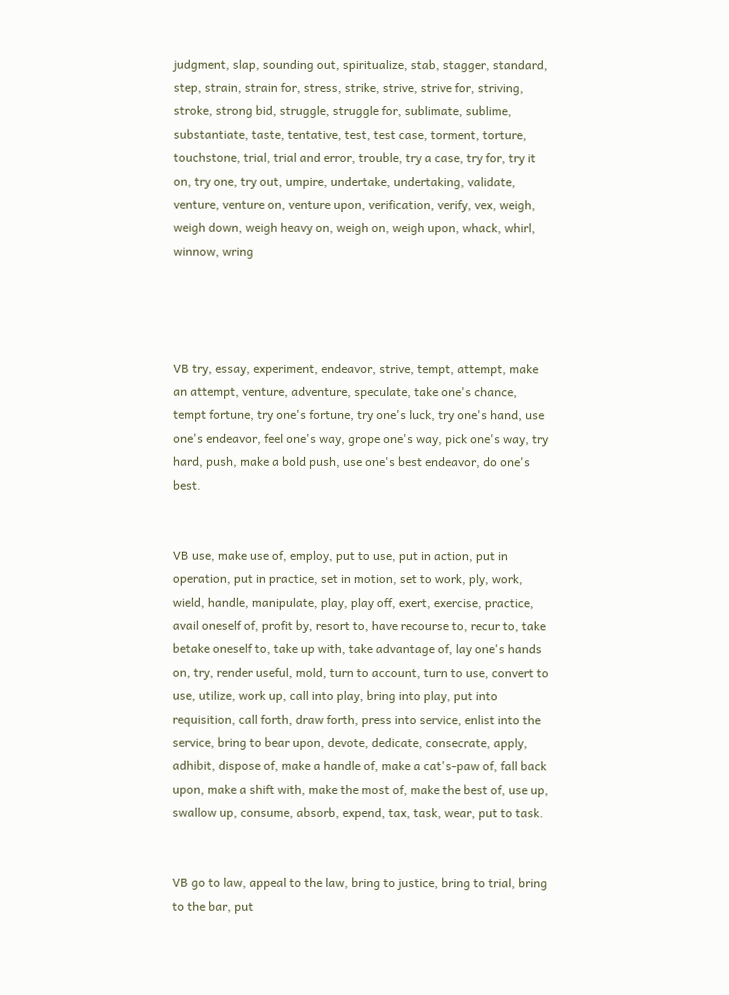judgment, slap, sounding out, spiritualize, stab, stagger, standard, step, strain, strain for, stress, strike, strive, strive for, striving, stroke, strong bid, struggle, struggle for, sublimate, sublime, substantiate, taste, tentative, test, test case, torment, torture, touchstone, trial, trial and error, trouble, try a case, try for, try it on, try one, try out, umpire, undertake, undertaking, validate, venture, venture on, venture upon, verification, verify, vex, weigh, weigh down, weigh heavy on, weigh on, weigh upon, whack, whirl, winnow, wring




VB try, essay, experiment, endeavor, strive, tempt, attempt, make an attempt, venture, adventure, speculate, take one's chance, tempt fortune, try one's fortune, try one's luck, try one's hand, use one's endeavor, feel one's way, grope one's way, pick one's way, try hard, push, make a bold push, use one's best endeavor, do one's best.


VB use, make use of, employ, put to use, put in action, put in operation, put in practice, set in motion, set to work, ply, work, wield, handle, manipulate, play, play off, exert, exercise, practice, avail oneself of, profit by, resort to, have recourse to, recur to, take betake oneself to, take up with, take advantage of, lay one's hands on, try, render useful, mold, turn to account, turn to use, convert to use, utilize, work up, call into play, bring into play, put into requisition, call forth, draw forth, press into service, enlist into the service, bring to bear upon, devote, dedicate, consecrate, apply, adhibit, dispose of, make a handle of, make a cat's-paw of, fall back upon, make a shift with, make the most of, make the best of, use up, swallow up, consume, absorb, expend, tax, task, wear, put to task.


VB go to law, appeal to the law, bring to justice, bring to trial, bring to the bar, put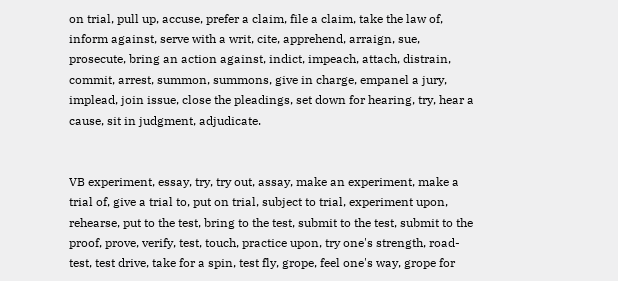on trial, pull up, accuse, prefer a claim, file a claim, take the law of, inform against, serve with a writ, cite, apprehend, arraign, sue, prosecute, bring an action against, indict, impeach, attach, distrain, commit, arrest, summon, summons, give in charge, empanel a jury, implead, join issue, close the pleadings, set down for hearing, try, hear a cause, sit in judgment, adjudicate.


VB experiment, essay, try, try out, assay, make an experiment, make a trial of, give a trial to, put on trial, subject to trial, experiment upon, rehearse, put to the test, bring to the test, submit to the test, submit to the proof, prove, verify, test, touch, practice upon, try one's strength, road-test, test drive, take for a spin, test fly, grope, feel one's way, grope for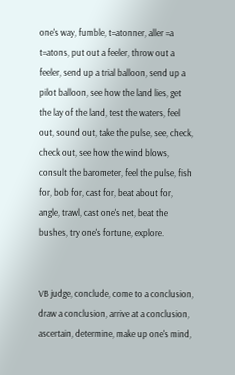one's way, fumble, t=atonner, aller =a t=atons, put out a feeler, throw out a feeler, send up a trial balloon, send up a pilot balloon, see how the land lies, get the lay of the land, test the waters, feel out, sound out, take the pulse, see, check, check out, see how the wind blows, consult the barometer, feel the pulse, fish for, bob for, cast for, beat about for, angle, trawl, cast one's net, beat the bushes, try one's fortune, explore.


VB judge, conclude, come to a conclusion, draw a conclusion, arrive at a conclusion, ascertain, determine, make up one's mind,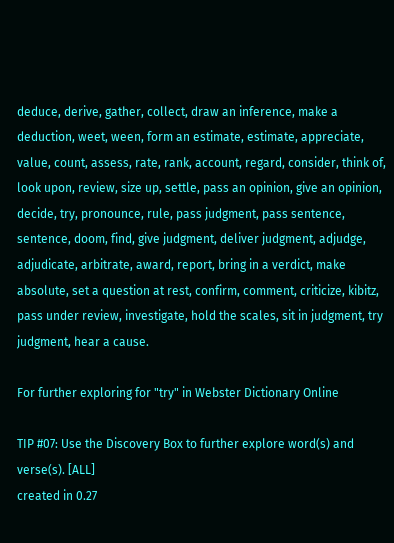deduce, derive, gather, collect, draw an inference, make a deduction, weet, ween, form an estimate, estimate, appreciate, value, count, assess, rate, rank, account, regard, consider, think of, look upon, review, size up, settle, pass an opinion, give an opinion, decide, try, pronounce, rule, pass judgment, pass sentence, sentence, doom, find, give judgment, deliver judgment, adjudge, adjudicate, arbitrate, award, report, bring in a verdict, make absolute, set a question at rest, confirm, comment, criticize, kibitz, pass under review, investigate, hold the scales, sit in judgment, try judgment, hear a cause.

For further exploring for "try" in Webster Dictionary Online

TIP #07: Use the Discovery Box to further explore word(s) and verse(s). [ALL]
created in 0.27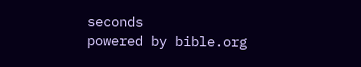seconds
powered by bible.org